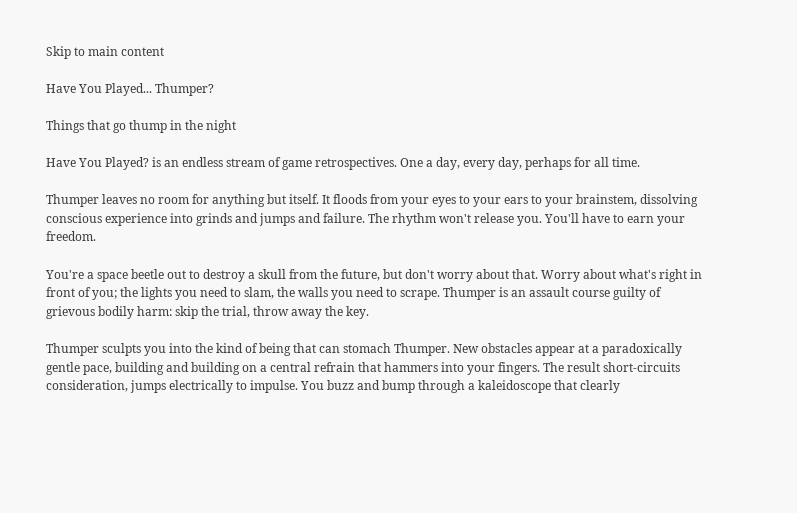Skip to main content

Have You Played... Thumper?

Things that go thump in the night

Have You Played? is an endless stream of game retrospectives. One a day, every day, perhaps for all time.

Thumper leaves no room for anything but itself. It floods from your eyes to your ears to your brainstem, dissolving conscious experience into grinds and jumps and failure. The rhythm won't release you. You'll have to earn your freedom.

You're a space beetle out to destroy a skull from the future, but don't worry about that. Worry about what's right in front of you; the lights you need to slam, the walls you need to scrape. Thumper is an assault course guilty of grievous bodily harm: skip the trial, throw away the key.

Thumper sculpts you into the kind of being that can stomach Thumper. New obstacles appear at a paradoxically gentle pace, building and building on a central refrain that hammers into your fingers. The result short-circuits consideration, jumps electrically to impulse. You buzz and bump through a kaleidoscope that clearly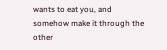wants to eat you, and somehow make it through the other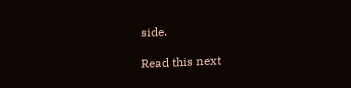side.

Read this next